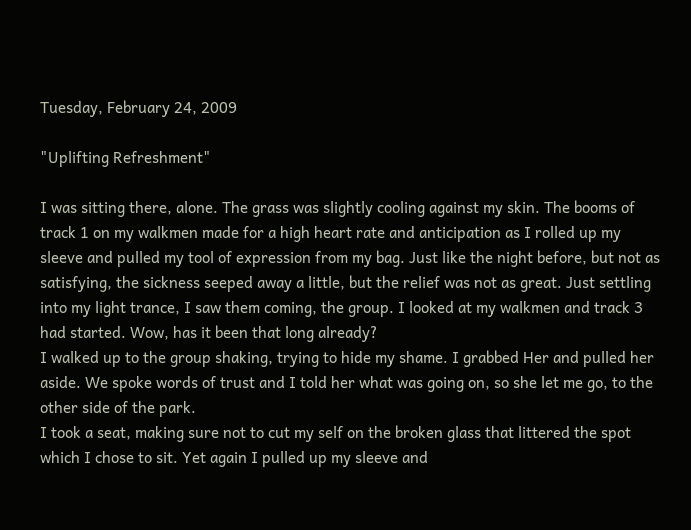Tuesday, February 24, 2009

"Uplifting Refreshment"

I was sitting there, alone. The grass was slightly cooling against my skin. The booms of track 1 on my walkmen made for a high heart rate and anticipation as I rolled up my sleeve and pulled my tool of expression from my bag. Just like the night before, but not as satisfying, the sickness seeped away a little, but the relief was not as great. Just settling into my light trance, I saw them coming, the group. I looked at my walkmen and track 3 had started. Wow, has it been that long already?
I walked up to the group shaking, trying to hide my shame. I grabbed Her and pulled her aside. We spoke words of trust and I told her what was going on, so she let me go, to the other side of the park.
I took a seat, making sure not to cut my self on the broken glass that littered the spot which I chose to sit. Yet again I pulled up my sleeve and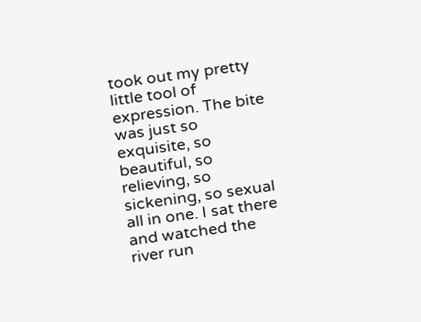took out my pretty little tool of expression. The bite was just so exquisite, so beautiful, so relieving, so sickening, so sexual all in one. I sat there and watched the river run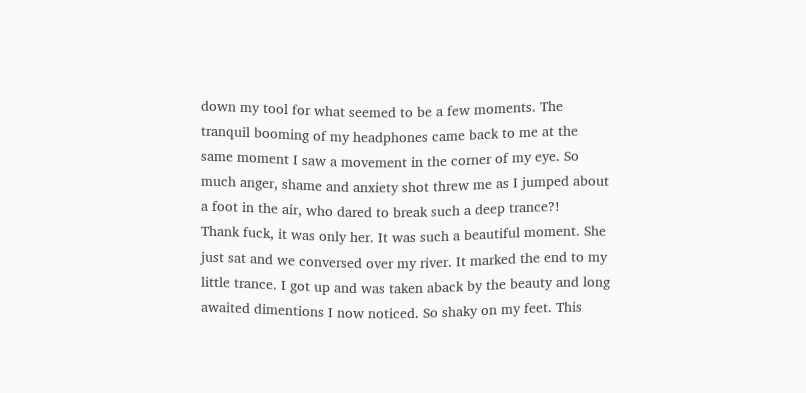down my tool for what seemed to be a few moments. The tranquil booming of my headphones came back to me at the same moment I saw a movement in the corner of my eye. So much anger, shame and anxiety shot threw me as I jumped about a foot in the air, who dared to break such a deep trance?!
Thank fuck, it was only her. It was such a beautiful moment. She just sat and we conversed over my river. It marked the end to my little trance. I got up and was taken aback by the beauty and long awaited dimentions I now noticed. So shaky on my feet. This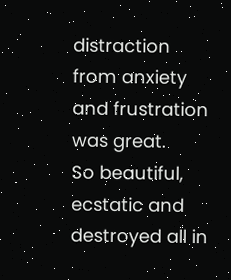distraction from anxiety and frustration was great.
So beautiful, ecstatic and destroyed all in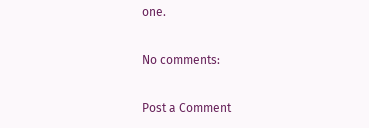one.

No comments:

Post a Comment